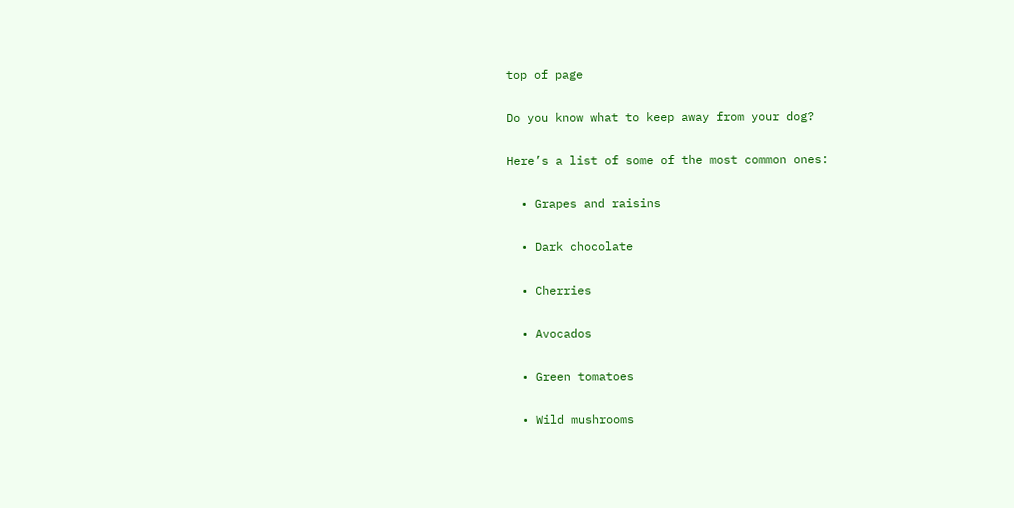top of page

Do you know what to keep away from your dog?

Here’s a list of some of the most common ones:

  • Grapes and raisins

  • Dark chocolate

  • Cherries

  • Avocados

  • Green tomatoes

  • Wild mushrooms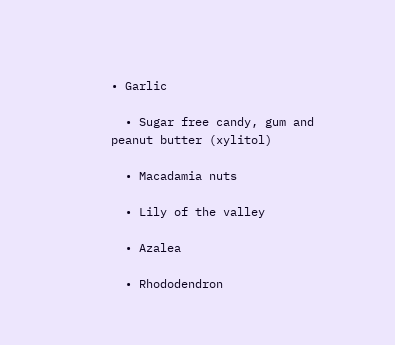• Garlic

  • Sugar free candy, gum and peanut butter (xylitol)

  • Macadamia nuts

  • Lily of the valley

  • Azalea

  • Rhododendron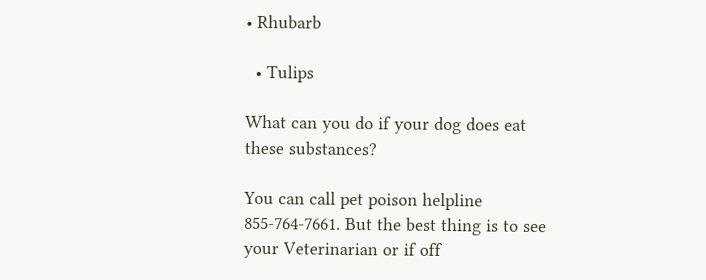• Rhubarb

  • Tulips

What can you do if your dog does eat these substances?

You can call pet poison helpline 855-764-7661. But the best thing is to see your Veterinarian or if off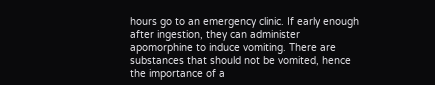hours go to an emergency clinic. If early enough after ingestion, they can administer apomorphine to induce vomiting. There are substances that should not be vomited, hence the importance of a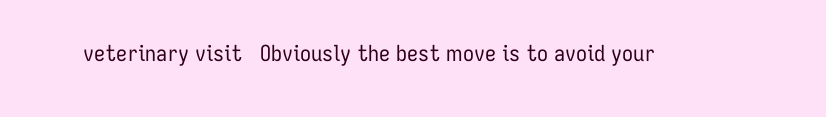veterinary visit   Obviously the best move is to avoid your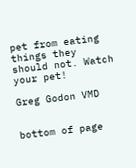pet from eating things they should not. Watch your pet!

Greg Godon VMD


bottom of page